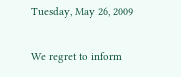Tuesday, May 26, 2009

We regret to inform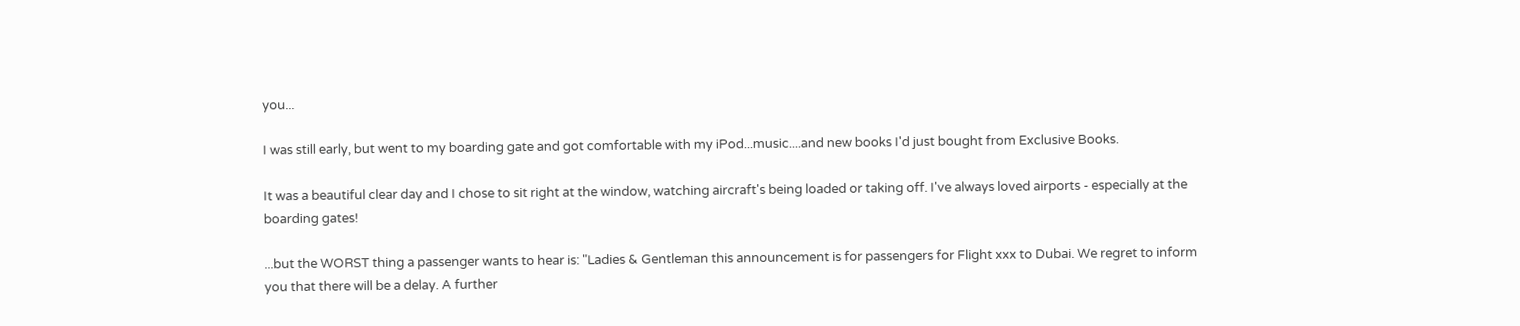you...

I was still early, but went to my boarding gate and got comfortable with my iPod...music....and new books I'd just bought from Exclusive Books.

It was a beautiful clear day and I chose to sit right at the window, watching aircraft's being loaded or taking off. I've always loved airports - especially at the boarding gates!

...but the WORST thing a passenger wants to hear is: "Ladies & Gentleman this announcement is for passengers for Flight xxx to Dubai. We regret to inform you that there will be a delay. A further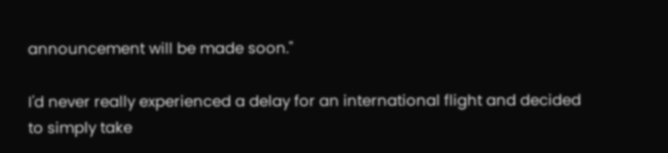announcement will be made soon."

I'd never really experienced a delay for an international flight and decided to simply take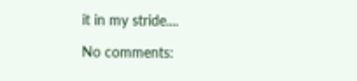it in my stride....

No comments: